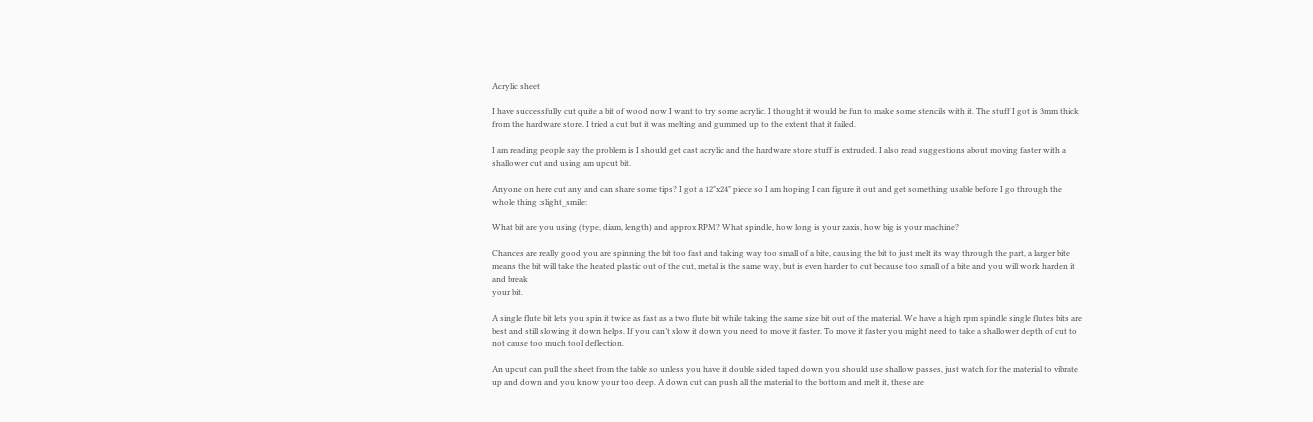Acrylic sheet

I have successfully cut quite a bit of wood now I want to try some acrylic. I thought it would be fun to make some stencils with it. The stuff I got is 3mm thick from the hardware store. I tried a cut but it was melting and gummed up to the extent that it failed.

I am reading people say the problem is I should get cast acrylic and the hardware store stuff is extruded. I also read suggestions about moving faster with a shallower cut and using am upcut bit.

Anyone on here cut any and can share some tips? I got a 12"x24" piece so I am hoping I can figure it out and get something usable before I go through the whole thing :slight_smile:

What bit are you using (type, diam, length) and approx RPM? What spindle, how long is your zaxis, how big is your machine?

Chances are really good you are spinning the bit too fast and taking way too small of a bite, causing the bit to just melt its way through the part, a larger bite means the bit will take the heated plastic out of the cut, metal is the same way, but is even harder to cut because too small of a bite and you will work harden it and break
your bit.

A single flute bit lets you spin it twice as fast as a two flute bit while taking the same size bit out of the material. We have a high rpm spindle single flutes bits are best and still slowing it down helps. If you can’t slow it down you need to move it faster. To move it faster you might need to take a shallower depth of cut to not cause too much tool deflection.

An upcut can pull the sheet from the table so unless you have it double sided taped down you should use shallow passes, just watch for the material to vibrate up and down and you know your too deep. A down cut can push all the material to the bottom and melt it, these are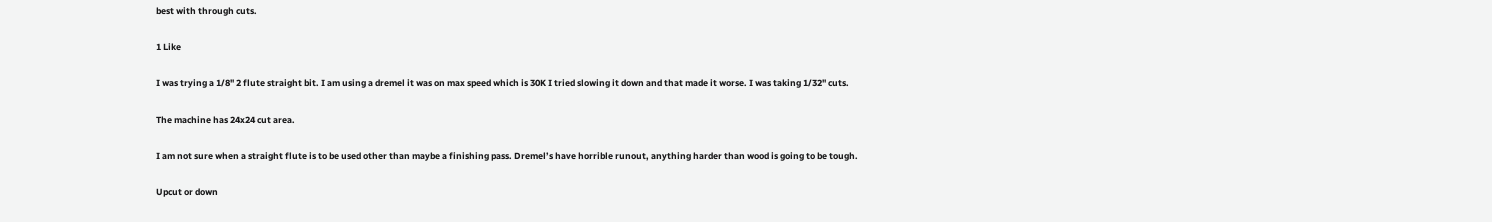best with through cuts.

1 Like

I was trying a 1/8" 2 flute straight bit. I am using a dremel it was on max speed which is 30K I tried slowing it down and that made it worse. I was taking 1/32" cuts.

The machine has 24x24 cut area.

I am not sure when a straight flute is to be used other than maybe a finishing pass. Dremel’s have horrible runout, anything harder than wood is going to be tough.

Upcut or down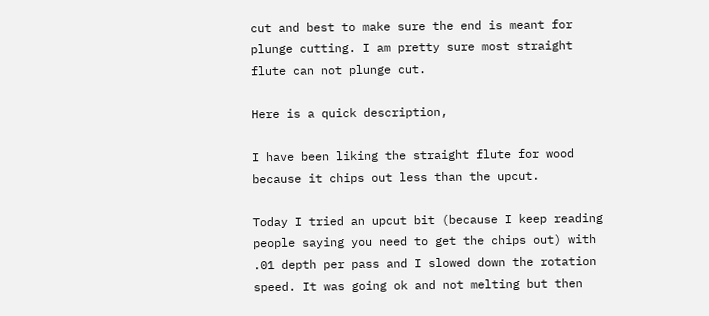cut and best to make sure the end is meant for plunge cutting. I am pretty sure most straight flute can not plunge cut.

Here is a quick description,

I have been liking the straight flute for wood because it chips out less than the upcut.

Today I tried an upcut bit (because I keep reading people saying you need to get the chips out) with .01 depth per pass and I slowed down the rotation speed. It was going ok and not melting but then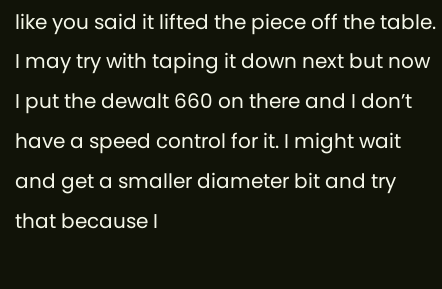like you said it lifted the piece off the table. I may try with taping it down next but now I put the dewalt 660 on there and I don’t have a speed control for it. I might wait and get a smaller diameter bit and try that because I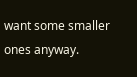want some smaller ones anyway.